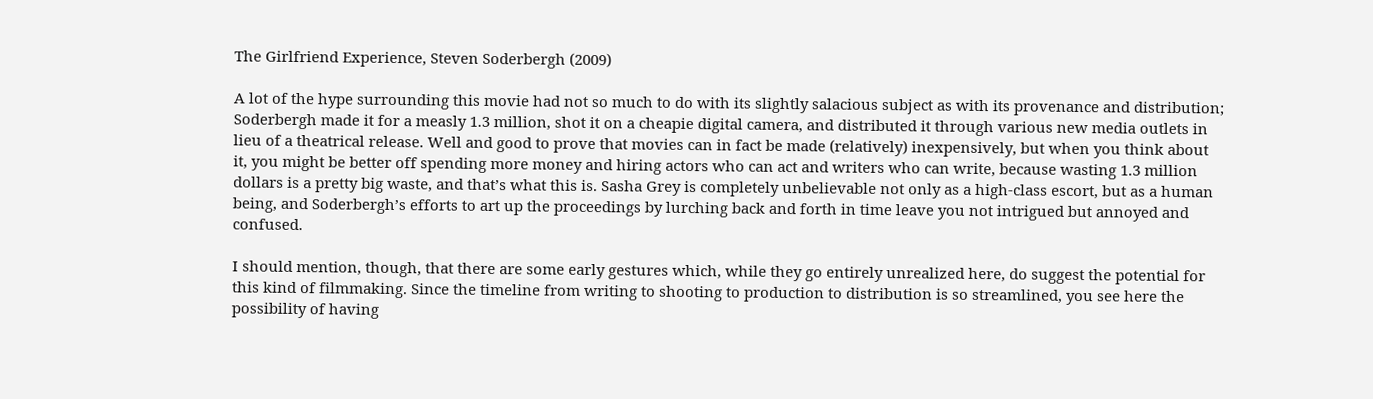The Girlfriend Experience, Steven Soderbergh (2009)

A lot of the hype surrounding this movie had not so much to do with its slightly salacious subject as with its provenance and distribution; Soderbergh made it for a measly 1.3 million, shot it on a cheapie digital camera, and distributed it through various new media outlets in lieu of a theatrical release. Well and good to prove that movies can in fact be made (relatively) inexpensively, but when you think about it, you might be better off spending more money and hiring actors who can act and writers who can write, because wasting 1.3 million dollars is a pretty big waste, and that’s what this is. Sasha Grey is completely unbelievable not only as a high-class escort, but as a human being, and Soderbergh’s efforts to art up the proceedings by lurching back and forth in time leave you not intrigued but annoyed and confused.

I should mention, though, that there are some early gestures which, while they go entirely unrealized here, do suggest the potential for this kind of filmmaking. Since the timeline from writing to shooting to production to distribution is so streamlined, you see here the possibility of having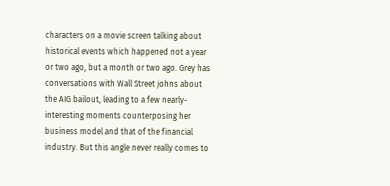characters on a movie screen talking about historical events which happened not a year or two ago, but a month or two ago. Grey has conversations with Wall Street johns about the AIG bailout, leading to a few nearly-interesting moments counterposing her business model and that of the financial industry. But this angle never really comes to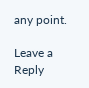any point.

Leave a Reply